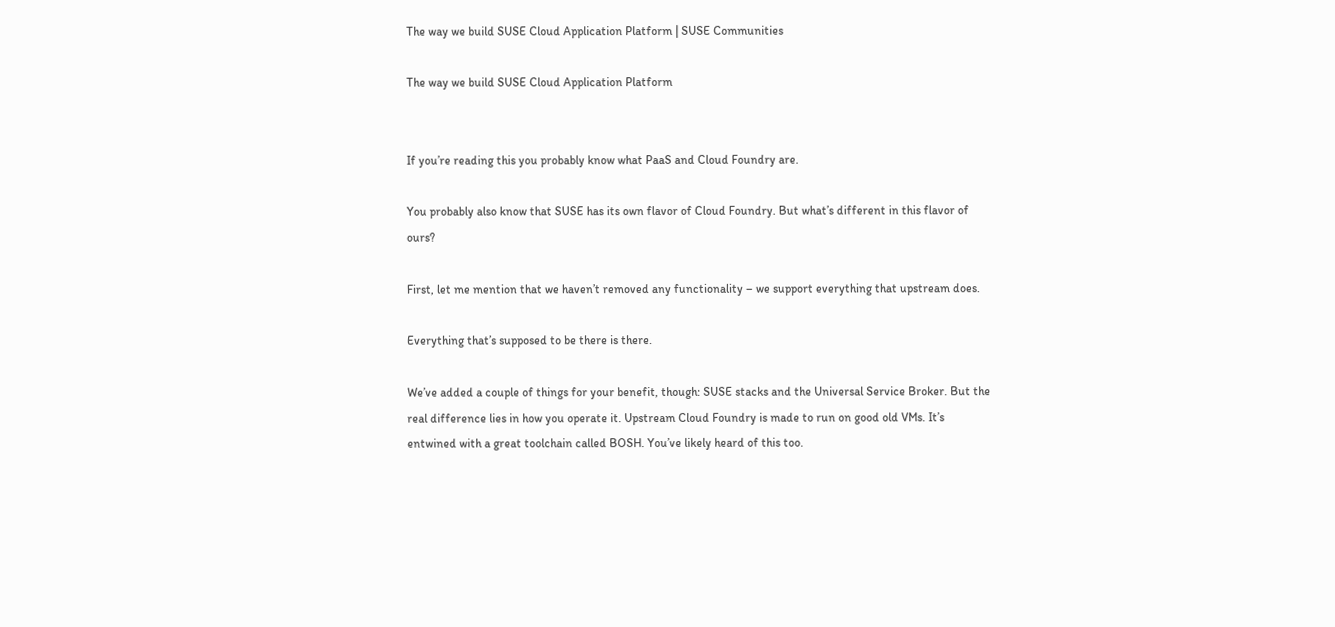The way we build SUSE Cloud Application Platform | SUSE Communities

The way we build SUSE Cloud Application Platform


If you’re reading this you probably know what PaaS and Cloud Foundry are.

You probably also know that SUSE has its own flavor of Cloud Foundry. But what’s different in this flavor of ours?

First, let me mention that we haven’t removed any functionality – we support everything that upstream does.

Everything that’s supposed to be there is there.

We’ve added a couple of things for your benefit, though: SUSE stacks and the Universal Service Broker. But the real difference lies in how you operate it. Upstream Cloud Foundry is made to run on good old VMs. It’s entwined with a great toolchain called BOSH. You’ve likely heard of this too.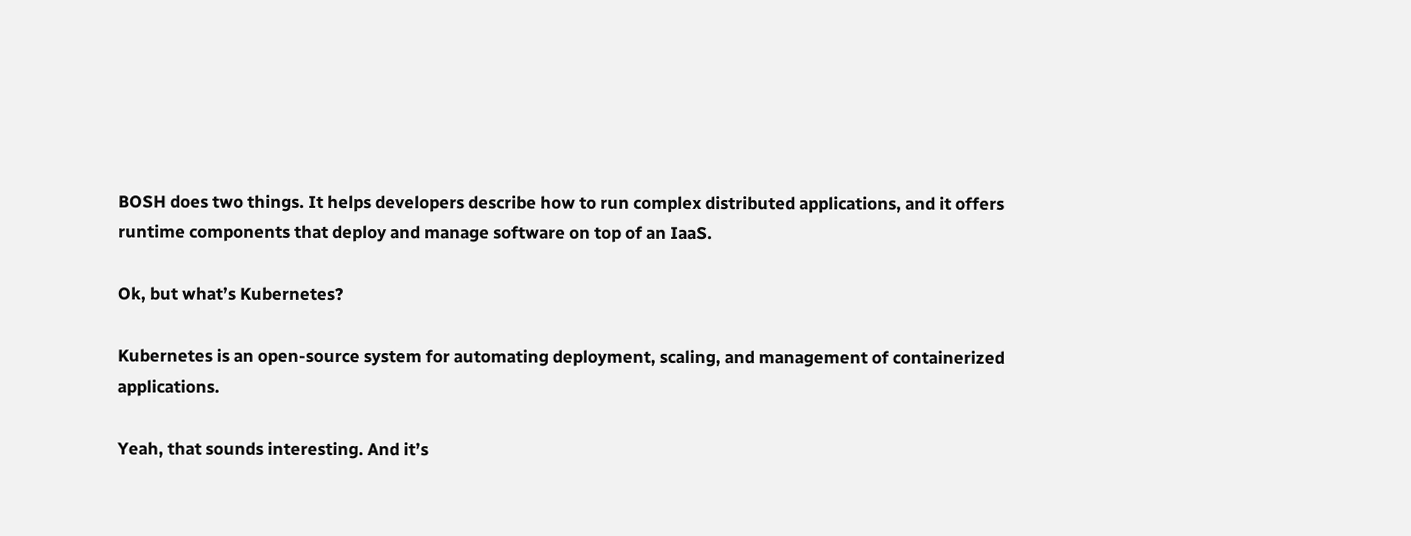BOSH does two things. It helps developers describe how to run complex distributed applications, and it offers runtime components that deploy and manage software on top of an IaaS.

Ok, but what’s Kubernetes?

Kubernetes is an open-source system for automating deployment, scaling, and management of containerized applications.

Yeah, that sounds interesting. And it’s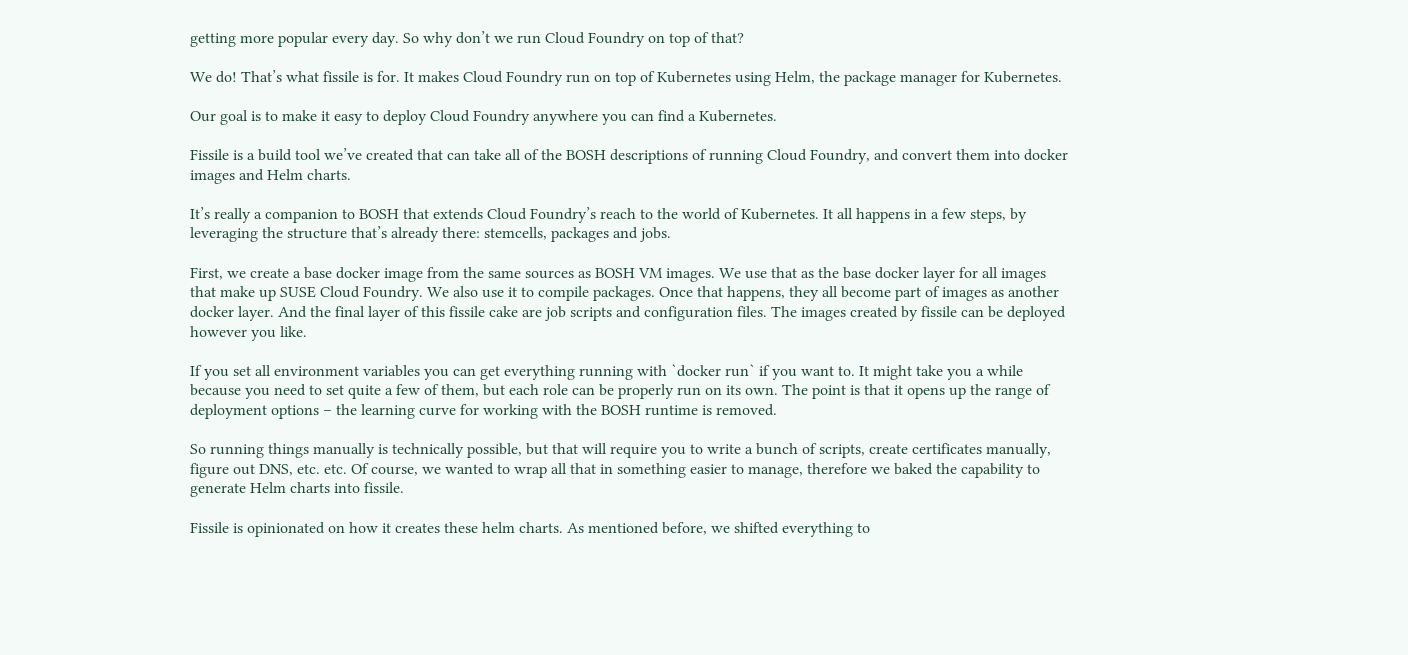getting more popular every day. So why don’t we run Cloud Foundry on top of that?

We do! That’s what fissile is for. It makes Cloud Foundry run on top of Kubernetes using Helm, the package manager for Kubernetes.

Our goal is to make it easy to deploy Cloud Foundry anywhere you can find a Kubernetes.

Fissile is a build tool we’ve created that can take all of the BOSH descriptions of running Cloud Foundry, and convert them into docker images and Helm charts.

It’s really a companion to BOSH that extends Cloud Foundry’s reach to the world of Kubernetes. It all happens in a few steps, by leveraging the structure that’s already there: stemcells, packages and jobs.

First, we create a base docker image from the same sources as BOSH VM images. We use that as the base docker layer for all images that make up SUSE Cloud Foundry. We also use it to compile packages. Once that happens, they all become part of images as another docker layer. And the final layer of this fissile cake are job scripts and configuration files. The images created by fissile can be deployed however you like.

If you set all environment variables you can get everything running with `docker run` if you want to. It might take you a while because you need to set quite a few of them, but each role can be properly run on its own. The point is that it opens up the range of deployment options – the learning curve for working with the BOSH runtime is removed.

So running things manually is technically possible, but that will require you to write a bunch of scripts, create certificates manually, figure out DNS, etc. etc. Of course, we wanted to wrap all that in something easier to manage, therefore we baked the capability to generate Helm charts into fissile.

Fissile is opinionated on how it creates these helm charts. As mentioned before, we shifted everything to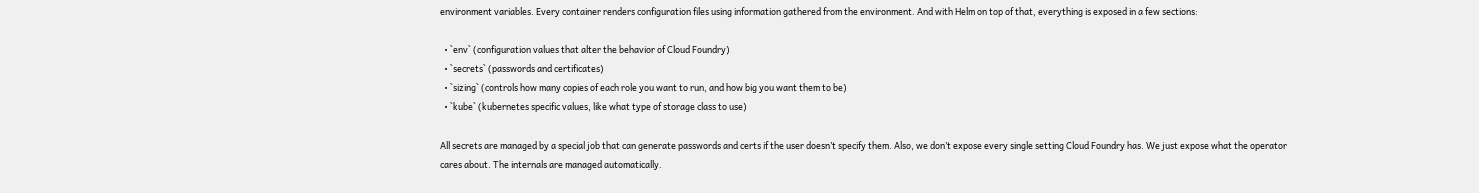environment variables. Every container renders configuration files using information gathered from the environment. And with Helm on top of that, everything is exposed in a few sections:

  • `env` (configuration values that alter the behavior of Cloud Foundry)
  • `secrets` (passwords and certificates)
  • `sizing` (controls how many copies of each role you want to run, and how big you want them to be)
  • `kube` (kubernetes specific values, like what type of storage class to use)

All secrets are managed by a special job that can generate passwords and certs if the user doesn’t specify them. Also, we don’t expose every single setting Cloud Foundry has. We just expose what the operator cares about. The internals are managed automatically.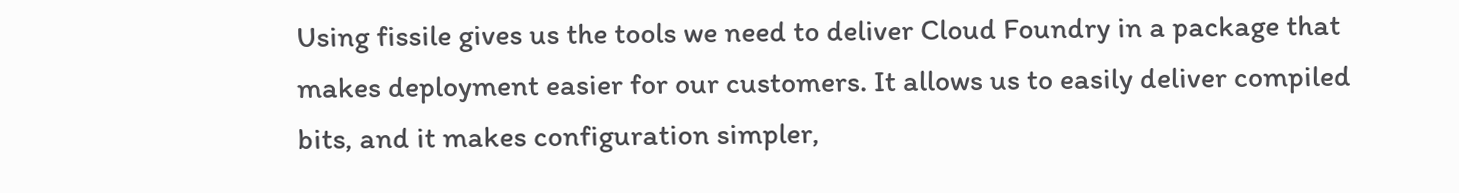Using fissile gives us the tools we need to deliver Cloud Foundry in a package that makes deployment easier for our customers. It allows us to easily deliver compiled bits, and it makes configuration simpler,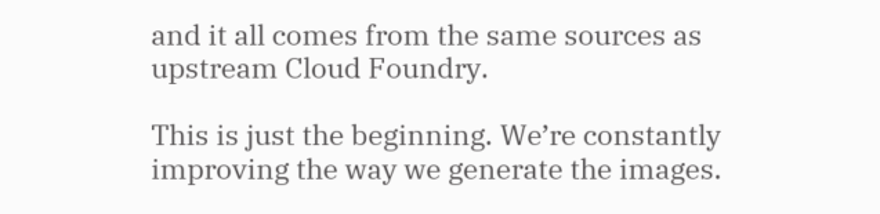and it all comes from the same sources as upstream Cloud Foundry.

This is just the beginning. We’re constantly improving the way we generate the images.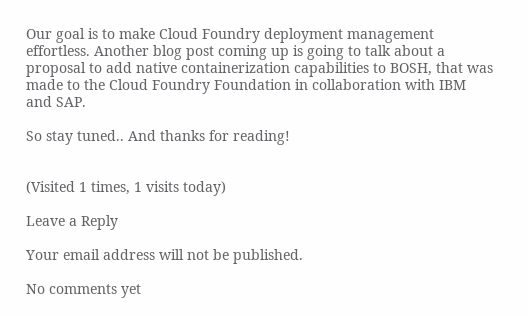Our goal is to make Cloud Foundry deployment management effortless. Another blog post coming up is going to talk about a proposal to add native containerization capabilities to BOSH, that was made to the Cloud Foundry Foundation in collaboration with IBM and SAP.

So stay tuned.. And thanks for reading!


(Visited 1 times, 1 visits today)

Leave a Reply

Your email address will not be published.

No comments yet